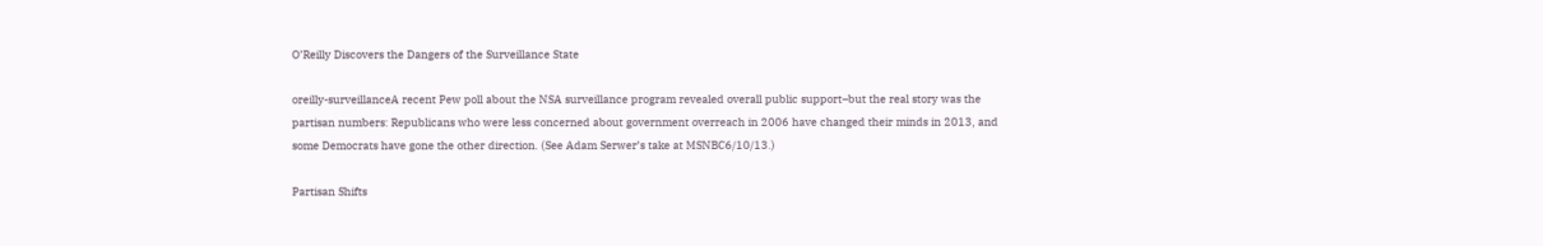O’Reilly Discovers the Dangers of the Surveillance State

oreilly-surveillanceA recent Pew poll about the NSA surveillance program revealed overall public support–but the real story was the partisan numbers: Republicans who were less concerned about government overreach in 2006 have changed their minds in 2013, and some Democrats have gone the other direction. (See Adam Serwer’s take at MSNBC6/10/13.)

Partisan Shifts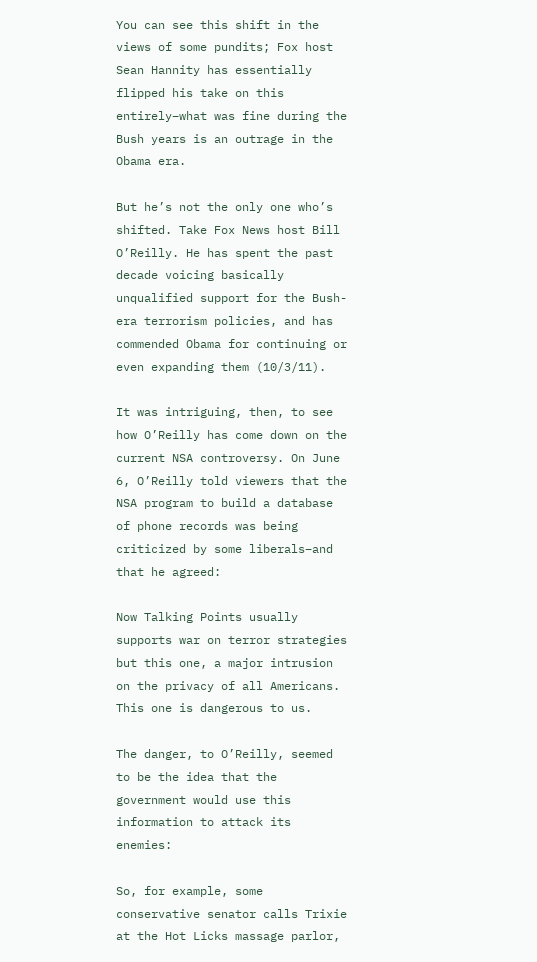You can see this shift in the views of some pundits; Fox host Sean Hannity has essentially flipped his take on this entirely–what was fine during the Bush years is an outrage in the Obama era.

But he’s not the only one who’s shifted. Take Fox News host Bill O’Reilly. He has spent the past decade voicing basically unqualified support for the Bush-era terrorism policies, and has commended Obama for continuing or even expanding them (10/3/11).

It was intriguing, then, to see how O’Reilly has come down on the current NSA controversy. On June 6, O’Reilly told viewers that the NSA program to build a database of phone records was being criticized by some liberals–and that he agreed:

Now Talking Points usually supports war on terror strategies but this one, a major intrusion on the privacy of all Americans. This one is dangerous to us.

The danger, to O’Reilly, seemed to be the idea that the government would use this information to attack its enemies:

So, for example, some conservative senator calls Trixie at the Hot Licks massage parlor,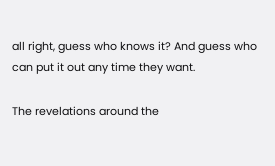all right, guess who knows it? And guess who can put it out any time they want.

The revelations around the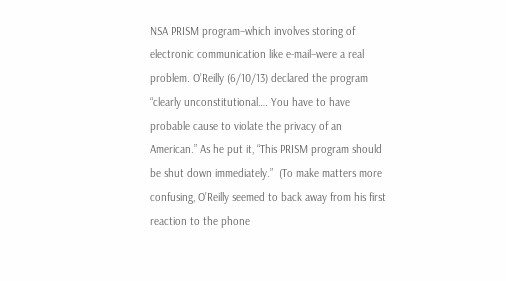NSA PRISM program–which involves storing of electronic communication like e-mail–were a real problem. O’Reilly (6/10/13) declared the program  “clearly unconstitutional…. You have to have probable cause to violate the privacy of an American.” As he put it, “This PRISM program should be shut down immediately.”  (To make matters more confusing, O’Reilly seemed to back away from his first reaction to the phone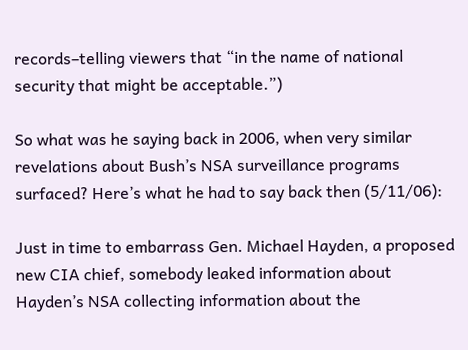records–telling viewers that “in the name of national security that might be acceptable.”)

So what was he saying back in 2006, when very similar revelations about Bush’s NSA surveillance programs surfaced? Here’s what he had to say back then (5/11/06):

Just in time to embarrass Gen. Michael Hayden, a proposed new CIA chief, somebody leaked information about Hayden’s NSA collecting information about the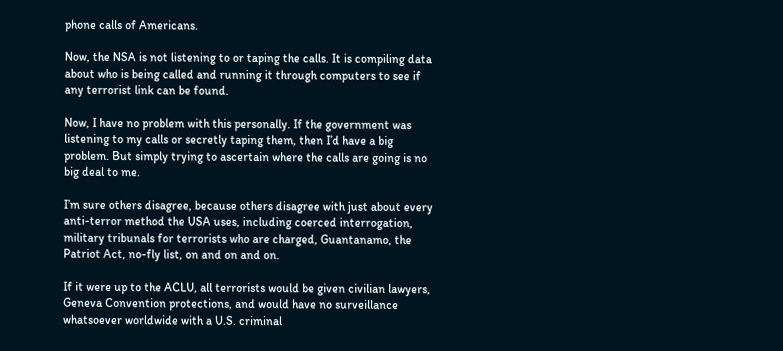phone calls of Americans.

Now, the NSA is not listening to or taping the calls. It is compiling data about who is being called and running it through computers to see if any terrorist link can be found.

Now, I have no problem with this personally. If the government was listening to my calls or secretly taping them, then I’d have a big problem. But simply trying to ascertain where the calls are going is no big deal to me.

I’m sure others disagree, because others disagree with just about every anti-terror method the USA uses, including coerced interrogation, military tribunals for terrorists who are charged, Guantanamo, the Patriot Act, no-fly list, on and on and on.

If it were up to the ACLU, all terrorists would be given civilian lawyers, Geneva Convention protections, and would have no surveillance whatsoever worldwide with a U.S. criminal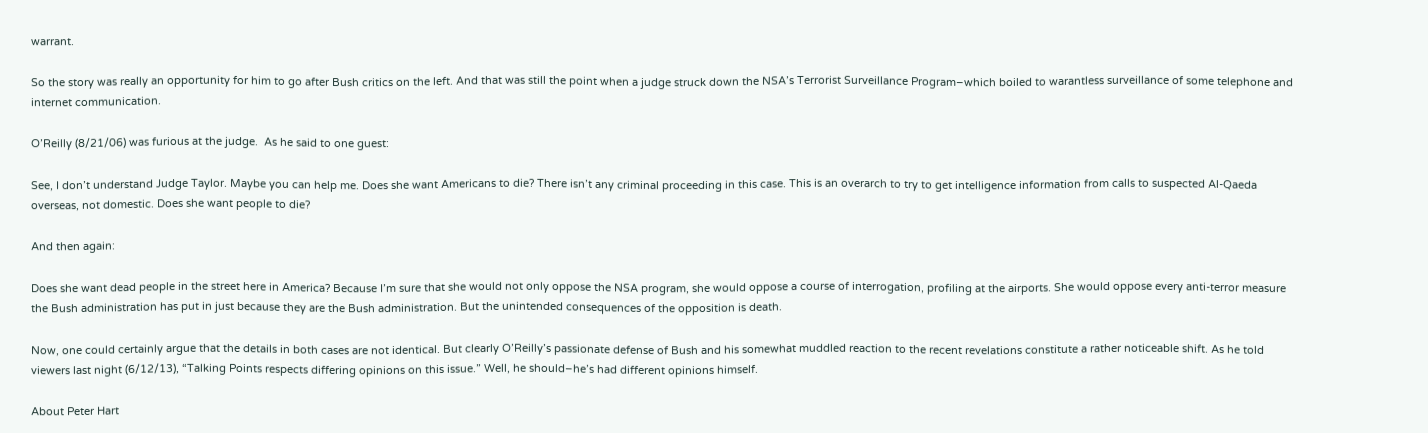warrant.

So the story was really an opportunity for him to go after Bush critics on the left. And that was still the point when a judge struck down the NSA’s Terrorist Surveillance Program–which boiled to warantless surveillance of some telephone and internet communication.

O’Reilly (8/21/06) was furious at the judge.  As he said to one guest:

See, I don’t understand Judge Taylor. Maybe you can help me. Does she want Americans to die? There isn’t any criminal proceeding in this case. This is an overarch to try to get intelligence information from calls to suspected Al-Qaeda overseas, not domestic. Does she want people to die?

And then again:

Does she want dead people in the street here in America? Because I’m sure that she would not only oppose the NSA program, she would oppose a course of interrogation, profiling at the airports. She would oppose every anti-terror measure the Bush administration has put in just because they are the Bush administration. But the unintended consequences of the opposition is death.

Now, one could certainly argue that the details in both cases are not identical. But clearly O’Reilly’s passionate defense of Bush and his somewhat muddled reaction to the recent revelations constitute a rather noticeable shift. As he told viewers last night (6/12/13), “Talking Points respects differing opinions on this issue.” Well, he should–he’s had different opinions himself.

About Peter Hart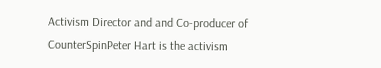Activism Director and and Co-producer of CounterSpinPeter Hart is the activism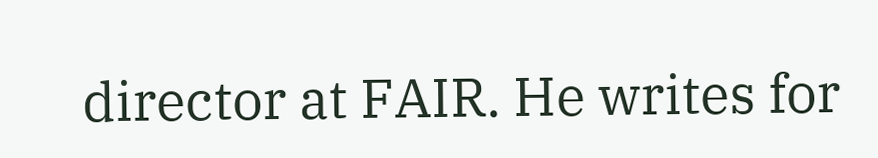director at FAIR. He writes for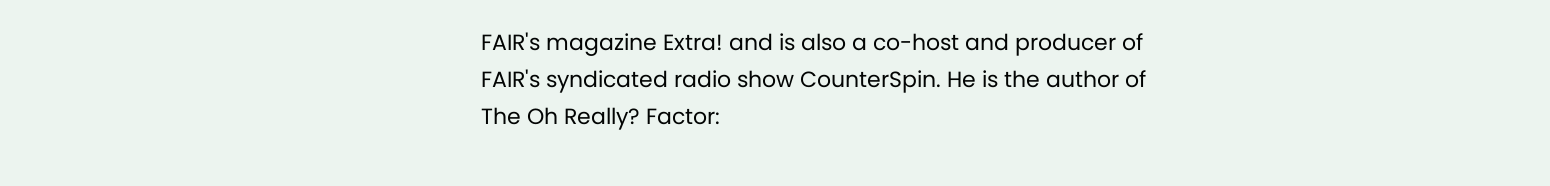FAIR's magazine Extra! and is also a co-host and producer of FAIR's syndicated radio show CounterSpin. He is the author of The Oh Really? Factor: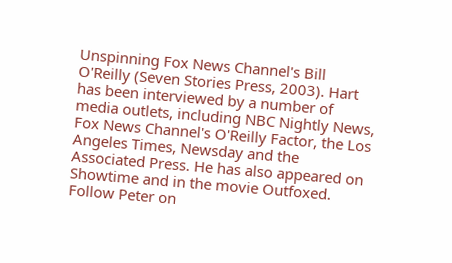Unspinning Fox News Channel's Bill O'Reilly (Seven Stories Press, 2003). Hart has been interviewed by a number of media outlets, including NBC Nightly News, Fox News Channel's O'Reilly Factor, the Los Angeles Times, Newsday and the Associated Press. He has also appeared on Showtime and in the movie Outfoxed. Follow Peter on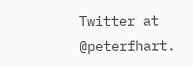Twitter at @peterfhart.